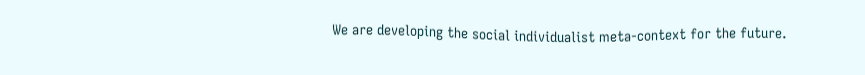We are developing the social individualist meta-context for the future.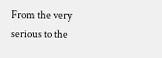From the very serious to the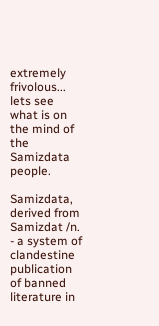extremely frivolous... lets see what is on the mind of the Samizdata people.

Samizdata, derived from Samizdat /n. - a system of clandestine publication of banned literature in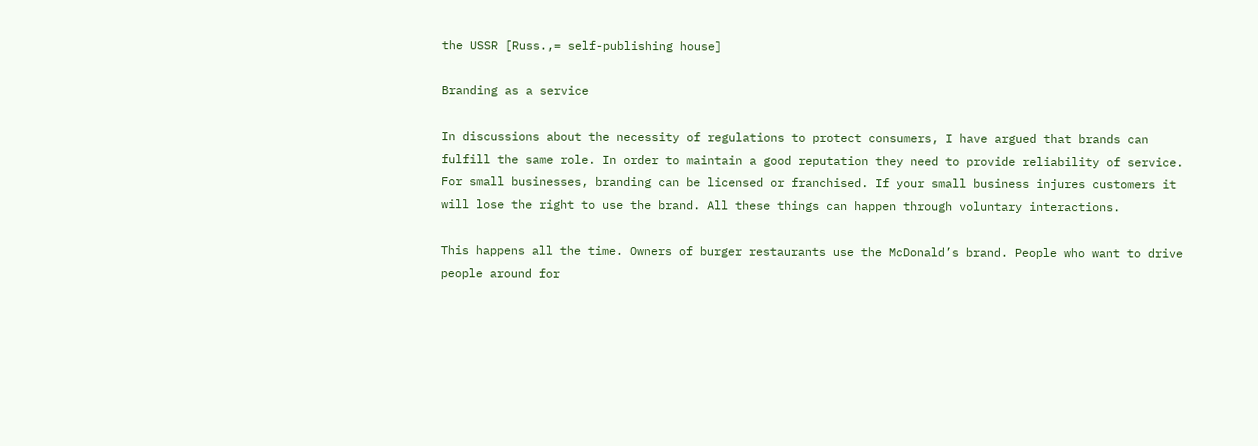the USSR [Russ.,= self-publishing house]

Branding as a service

In discussions about the necessity of regulations to protect consumers, I have argued that brands can fulfill the same role. In order to maintain a good reputation they need to provide reliability of service. For small businesses, branding can be licensed or franchised. If your small business injures customers it will lose the right to use the brand. All these things can happen through voluntary interactions.

This happens all the time. Owners of burger restaurants use the McDonald’s brand. People who want to drive people around for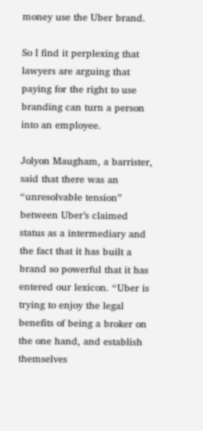money use the Uber brand.

So I find it perplexing that lawyers are arguing that paying for the right to use branding can turn a person into an employee.

Jolyon Maugham, a barrister, said that there was an “unresolvable tension” between Uber’s claimed status as a intermediary and the fact that it has built a brand so powerful that it has entered our lexicon. “Uber is trying to enjoy the legal benefits of being a broker on the one hand, and establish themselves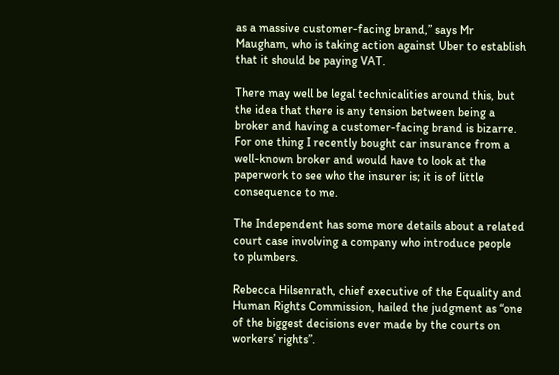as a massive customer-facing brand,” says Mr Maugham, who is taking action against Uber to establish that it should be paying VAT.

There may well be legal technicalities around this, but the idea that there is any tension between being a broker and having a customer-facing brand is bizarre. For one thing I recently bought car insurance from a well-known broker and would have to look at the paperwork to see who the insurer is; it is of little consequence to me.

The Independent has some more details about a related court case involving a company who introduce people to plumbers.

Rebecca Hilsenrath, chief executive of the Equality and Human Rights Commission, hailed the judgment as “one of the biggest decisions ever made by the courts on workers’ rights”.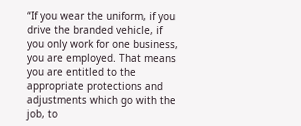“If you wear the uniform, if you drive the branded vehicle, if you only work for one business, you are employed. That means you are entitled to the appropriate protections and adjustments which go with the job, to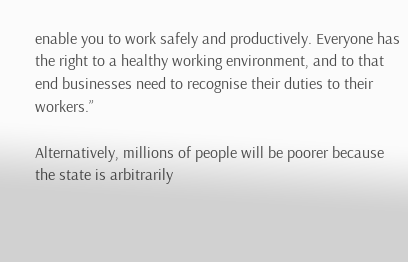enable you to work safely and productively. Everyone has the right to a healthy working environment, and to that end businesses need to recognise their duties to their workers.”

Alternatively, millions of people will be poorer because the state is arbitrarily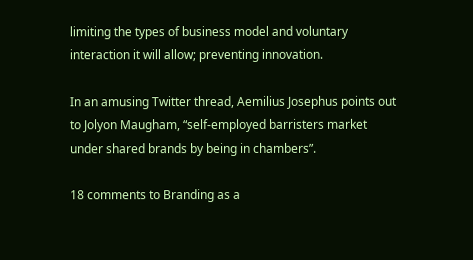limiting the types of business model and voluntary interaction it will allow; preventing innovation.

In an amusing Twitter thread, Aemilius Josephus points out to Jolyon Maugham, “self-employed barristers market under shared brands by being in chambers”.

18 comments to Branding as a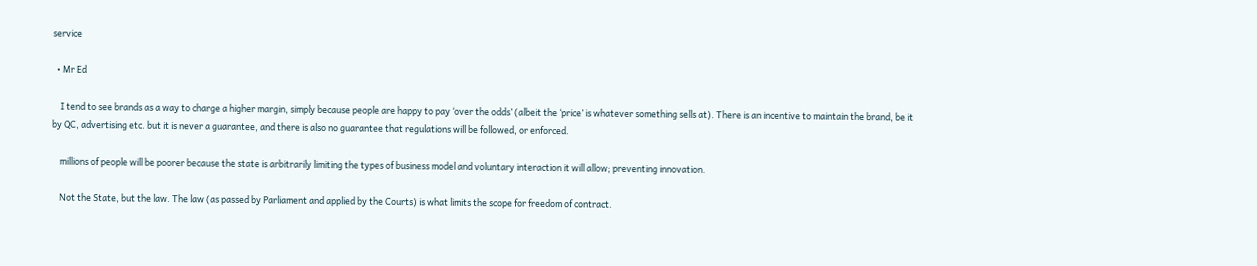service

  • Mr Ed

    I tend to see brands as a way to charge a higher margin, simply because people are happy to pay ‘over the odds’ (albeit the ‘price’ is whatever something sells at). There is an incentive to maintain the brand, be it by QC, advertising etc. but it is never a guarantee, and there is also no guarantee that regulations will be followed, or enforced.

    millions of people will be poorer because the state is arbitrarily limiting the types of business model and voluntary interaction it will allow; preventing innovation.

    Not the State, but the law. The law (as passed by Parliament and applied by the Courts) is what limits the scope for freedom of contract.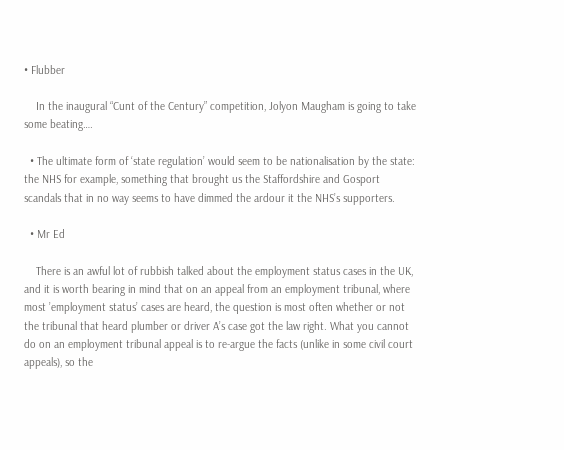• Flubber

    In the inaugural “Cunt of the Century” competition, Jolyon Maugham is going to take some beating….

  • The ultimate form of ‘state regulation’ would seem to be nationalisation by the state: the NHS for example, something that brought us the Staffordshire and Gosport scandals that in no way seems to have dimmed the ardour it the NHS’s supporters.

  • Mr Ed

    There is an awful lot of rubbish talked about the employment status cases in the UK, and it is worth bearing in mind that on an appeal from an employment tribunal, where most ’employment status’ cases are heard, the question is most often whether or not the tribunal that heard plumber or driver A’s case got the law right. What you cannot do on an employment tribunal appeal is to re-argue the facts (unlike in some civil court appeals), so the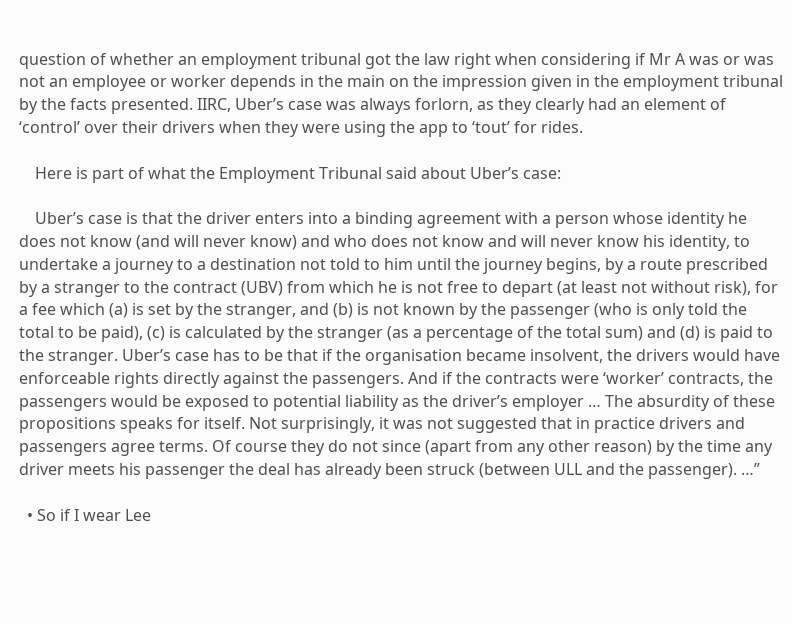question of whether an employment tribunal got the law right when considering if Mr A was or was not an employee or worker depends in the main on the impression given in the employment tribunal by the facts presented. IIRC, Uber’s case was always forlorn, as they clearly had an element of ‘control’ over their drivers when they were using the app to ‘tout’ for rides.

    Here is part of what the Employment Tribunal said about Uber’s case:

    Uber’s case is that the driver enters into a binding agreement with a person whose identity he does not know (and will never know) and who does not know and will never know his identity, to undertake a journey to a destination not told to him until the journey begins, by a route prescribed by a stranger to the contract (UBV) from which he is not free to depart (at least not without risk), for a fee which (a) is set by the stranger, and (b) is not known by the passenger (who is only told the total to be paid), (c) is calculated by the stranger (as a percentage of the total sum) and (d) is paid to the stranger. Uber’s case has to be that if the organisation became insolvent, the drivers would have enforceable rights directly against the passengers. And if the contracts were ‘worker’ contracts, the passengers would be exposed to potential liability as the driver’s employer … The absurdity of these propositions speaks for itself. Not surprisingly, it was not suggested that in practice drivers and passengers agree terms. Of course they do not since (apart from any other reason) by the time any driver meets his passenger the deal has already been struck (between ULL and the passenger). …”

  • So if I wear Lee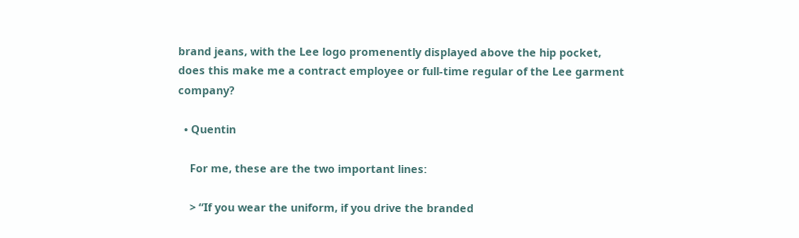brand jeans, with the Lee logo promenently displayed above the hip pocket, does this make me a contract employee or full-time regular of the Lee garment company?

  • Quentin

    For me, these are the two important lines:

    > “If you wear the uniform, if you drive the branded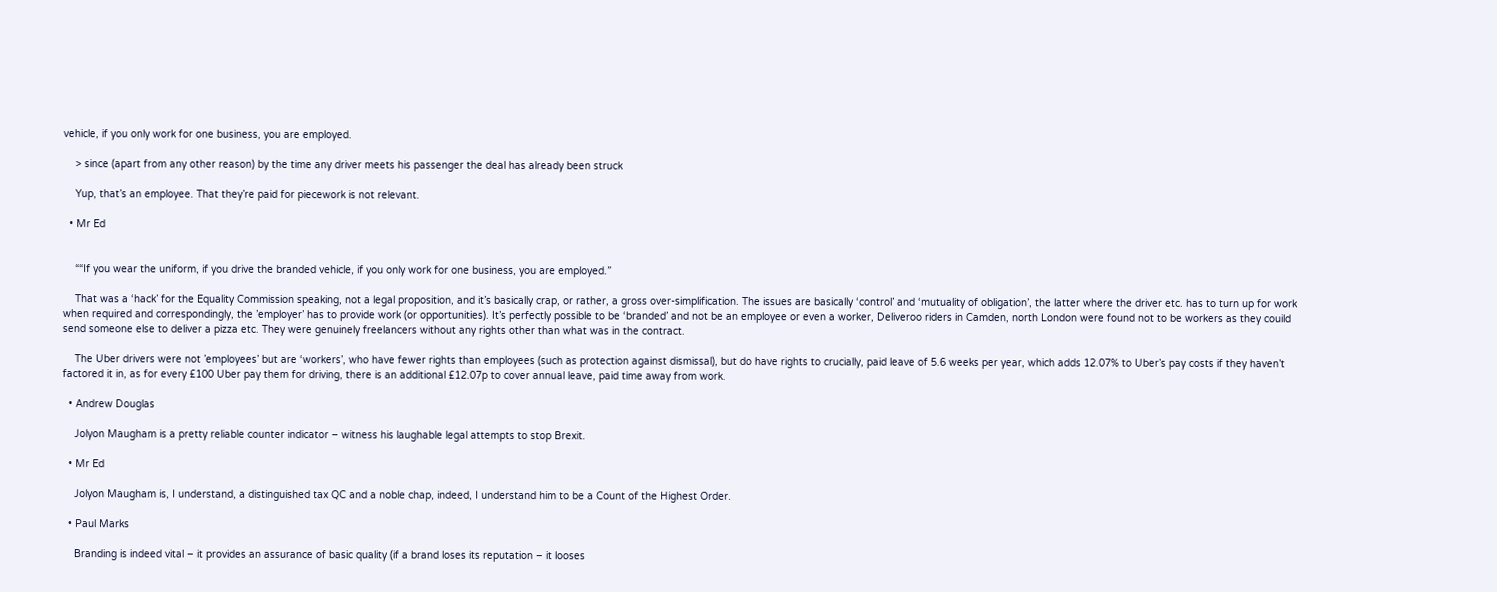vehicle, if you only work for one business, you are employed.

    > since (apart from any other reason) by the time any driver meets his passenger the deal has already been struck

    Yup, that’s an employee. That they’re paid for piecework is not relevant.

  • Mr Ed


    ““If you wear the uniform, if you drive the branded vehicle, if you only work for one business, you are employed.”

    That was a ‘hack’ for the Equality Commission speaking, not a legal proposition, and it’s basically crap, or rather, a gross over-simplification. The issues are basically ‘control’ and ‘mutuality of obligation’, the latter where the driver etc. has to turn up for work when required and correspondingly, the ’employer’ has to provide work (or opportunities). It’s perfectly possible to be ‘branded’ and not be an employee or even a worker, Deliveroo riders in Camden, north London were found not to be workers as they couild send someone else to deliver a pizza etc. They were genuinely freelancers without any rights other than what was in the contract.

    The Uber drivers were not ’employees’ but are ‘workers’, who have fewer rights than employees (such as protection against dismissal), but do have rights to crucially, paid leave of 5.6 weeks per year, which adds 12.07% to Uber’s pay costs if they haven’t factored it in, as for every £100 Uber pay them for driving, there is an additional £12.07p to cover annual leave, paid time away from work.

  • Andrew Douglas

    Jolyon Maugham is a pretty reliable counter indicator – witness his laughable legal attempts to stop Brexit.

  • Mr Ed

    Jolyon Maugham is, I understand, a distinguished tax QC and a noble chap, indeed, I understand him to be a Count of the Highest Order.

  • Paul Marks

    Branding is indeed vital – it provides an assurance of basic quality (if a brand loses its reputation – it looses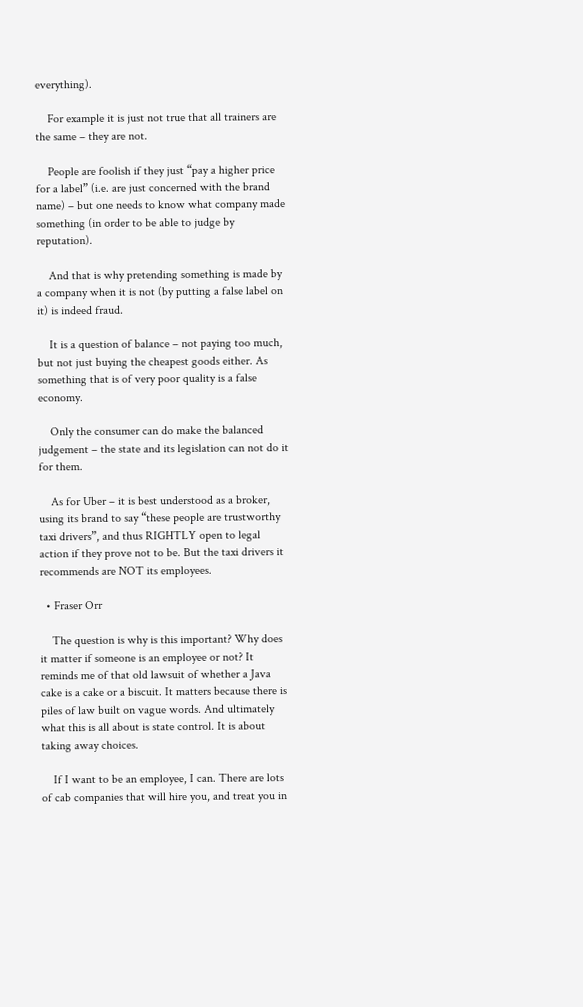everything).

    For example it is just not true that all trainers are the same – they are not.

    People are foolish if they just “pay a higher price for a label” (i.e. are just concerned with the brand name) – but one needs to know what company made something (in order to be able to judge by reputation).

    And that is why pretending something is made by a company when it is not (by putting a false label on it) is indeed fraud.

    It is a question of balance – not paying too much, but not just buying the cheapest goods either. As something that is of very poor quality is a false economy.

    Only the consumer can do make the balanced judgement – the state and its legislation can not do it for them.

    As for Uber – it is best understood as a broker, using its brand to say “these people are trustworthy taxi drivers”, and thus RIGHTLY open to legal action if they prove not to be. But the taxi drivers it recommends are NOT its employees.

  • Fraser Orr

    The question is why is this important? Why does it matter if someone is an employee or not? It reminds me of that old lawsuit of whether a Java cake is a cake or a biscuit. It matters because there is piles of law built on vague words. And ultimately what this is all about is state control. It is about taking away choices.

    If I want to be an employee, I can. There are lots of cab companies that will hire you, and treat you in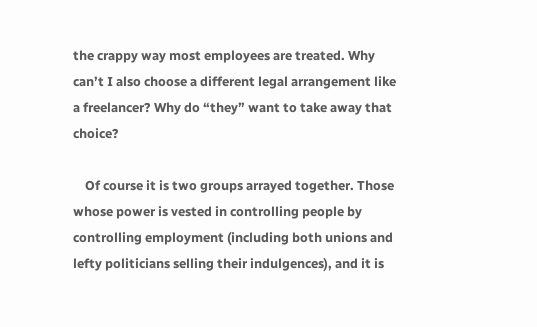the crappy way most employees are treated. Why can’t I also choose a different legal arrangement like a freelancer? Why do “they” want to take away that choice?

    Of course it is two groups arrayed together. Those whose power is vested in controlling people by controlling employment (including both unions and lefty politicians selling their indulgences), and it is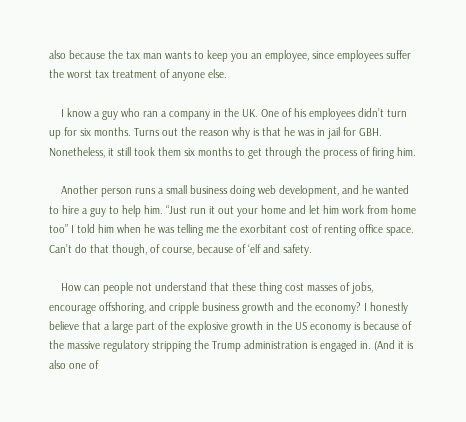also because the tax man wants to keep you an employee, since employees suffer the worst tax treatment of anyone else.

    I know a guy who ran a company in the UK. One of his employees didn’t turn up for six months. Turns out the reason why is that he was in jail for GBH. Nonetheless, it still took them six months to get through the process of firing him.

    Another person runs a small business doing web development, and he wanted to hire a guy to help him. “Just run it out your home and let him work from home too” I told him when he was telling me the exorbitant cost of renting office space. Can’t do that though, of course, because of ‘elf and safety.

    How can people not understand that these thing cost masses of jobs, encourage offshoring, and cripple business growth and the economy? I honestly believe that a large part of the explosive growth in the US economy is because of the massive regulatory stripping the Trump administration is engaged in. (And it is also one of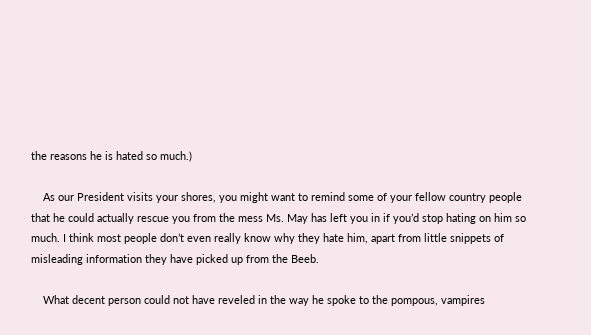the reasons he is hated so much.)

    As our President visits your shores, you might want to remind some of your fellow country people that he could actually rescue you from the mess Ms. May has left you in if you’d stop hating on him so much. I think most people don’t even really know why they hate him, apart from little snippets of misleading information they have picked up from the Beeb.

    What decent person could not have reveled in the way he spoke to the pompous, vampires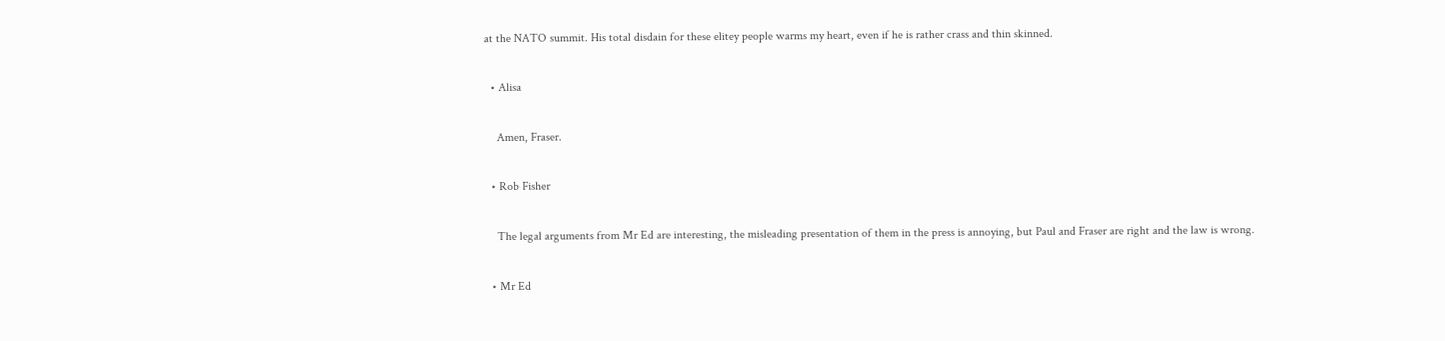at the NATO summit. His total disdain for these elitey people warms my heart, even if he is rather crass and thin skinned.

  • Alisa

    Amen, Fraser.

  • Rob Fisher

    The legal arguments from Mr Ed are interesting, the misleading presentation of them in the press is annoying, but Paul and Fraser are right and the law is wrong.

  • Mr Ed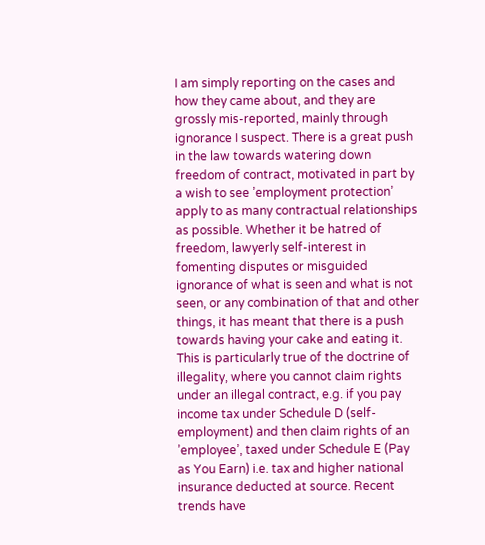I am simply reporting on the cases and how they came about, and they are grossly mis-reported, mainly through ignorance I suspect. There is a great push in the law towards watering down freedom of contract, motivated in part by a wish to see ’employment protection’ apply to as many contractual relationships as possible. Whether it be hatred of freedom, lawyerly self-interest in fomenting disputes or misguided ignorance of what is seen and what is not seen, or any combination of that and other things, it has meant that there is a push towards having your cake and eating it. This is particularly true of the doctrine of illegality, where you cannot claim rights under an illegal contract, e.g. if you pay income tax under Schedule D (self-employment) and then claim rights of an ’employee’, taxed under Schedule E (Pay as You Earn) i.e. tax and higher national insurance deducted at source. Recent trends have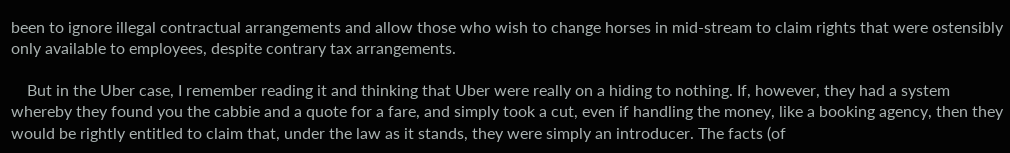been to ignore illegal contractual arrangements and allow those who wish to change horses in mid-stream to claim rights that were ostensibly only available to employees, despite contrary tax arrangements.

    But in the Uber case, I remember reading it and thinking that Uber were really on a hiding to nothing. If, however, they had a system whereby they found you the cabbie and a quote for a fare, and simply took a cut, even if handling the money, like a booking agency, then they would be rightly entitled to claim that, under the law as it stands, they were simply an introducer. The facts (of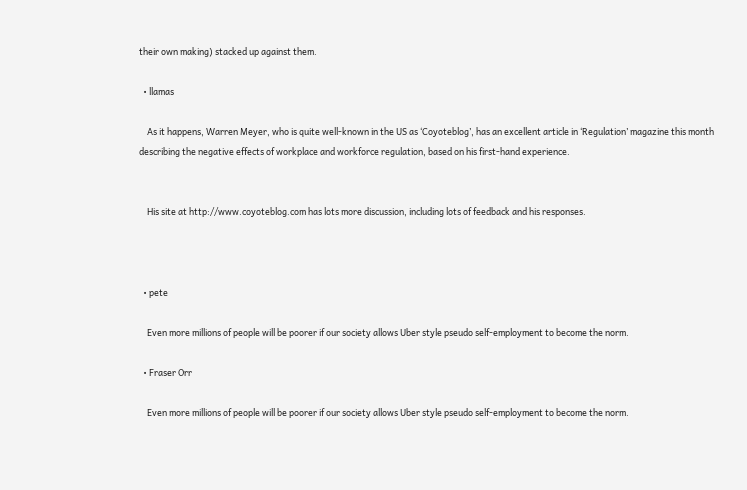their own making) stacked up against them.

  • llamas

    As it happens, Warren Meyer, who is quite well-known in the US as ‘Coyoteblog’, has an excellent article in ‘Regulation’ magazine this month describing the negative effects of workplace and workforce regulation, based on his first-hand experience.


    His site at http://www.coyoteblog.com has lots more discussion, including lots of feedback and his responses.



  • pete

    Even more millions of people will be poorer if our society allows Uber style pseudo self-employment to become the norm.

  • Fraser Orr

    Even more millions of people will be poorer if our society allows Uber style pseudo self-employment to become the norm.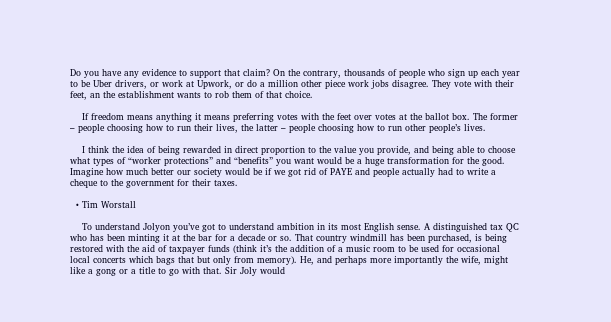Do you have any evidence to support that claim? On the contrary, thousands of people who sign up each year to be Uber drivers, or work at Upwork, or do a million other piece work jobs disagree. They vote with their feet, an the establishment wants to rob them of that choice.

    If freedom means anything it means preferring votes with the feet over votes at the ballot box. The former – people choosing how to run their lives, the latter – people choosing how to run other people’s lives.

    I think the idea of being rewarded in direct proportion to the value you provide, and being able to choose what types of “worker protections” and “benefits” you want would be a huge transformation for the good. Imagine how much better our society would be if we got rid of PAYE and people actually had to write a cheque to the government for their taxes.

  • Tim Worstall

    To understand Jolyon you’ve got to understand ambition in its most English sense. A distinguished tax QC who has been minting it at the bar for a decade or so. That country windmill has been purchased, is being restored with the aid of taxpayer funds (think it’s the addition of a music room to be used for occasional local concerts which bags that but only from memory). He, and perhaps more importantly the wife, might like a gong or a title to go with that. Sir Joly would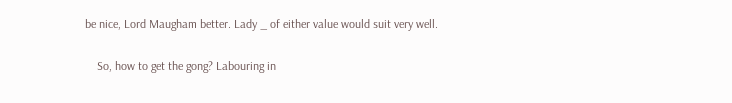be nice, Lord Maugham better. Lady _ of either value would suit very well.

    So, how to get the gong? Labouring in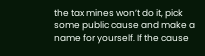the tax mines won’t do it, pick some public cause and make a name for yourself. If the cause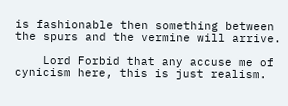is fashionable then something between the spurs and the vermine will arrive.

    Lord Forbid that any accuse me of cynicism here, this is just realism.